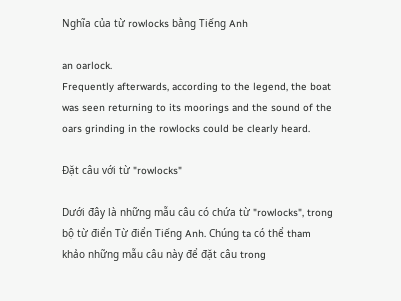Nghĩa của từ rowlocks bằng Tiếng Anh

an oarlock.
Frequently afterwards, according to the legend, the boat was seen returning to its moorings and the sound of the oars grinding in the rowlocks could be clearly heard.

Đặt câu với từ "rowlocks"

Dưới đây là những mẫu câu có chứa từ "rowlocks", trong bộ từ điển Từ điển Tiếng Anh. Chúng ta có thể tham khảo những mẫu câu này để đặt câu trong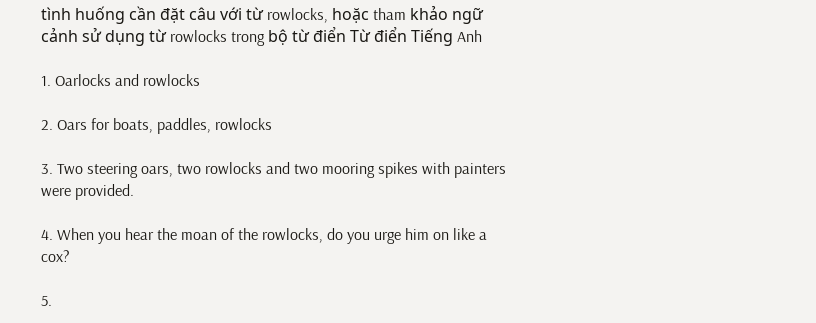tình huống cần đặt câu với từ rowlocks, hoặc tham khảo ngữ cảnh sử dụng từ rowlocks trong bộ từ điển Từ điển Tiếng Anh

1. Oarlocks and rowlocks

2. Oars for boats, paddles, rowlocks

3. Two steering oars, two rowlocks and two mooring spikes with painters were provided.

4. When you hear the moan of the rowlocks, do you urge him on like a cox?

5.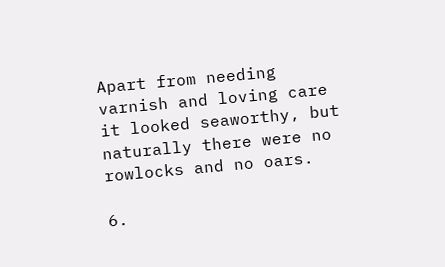Apart from needing varnish and loving care it looked seaworthy, but naturally there were no rowlocks and no oars.

6.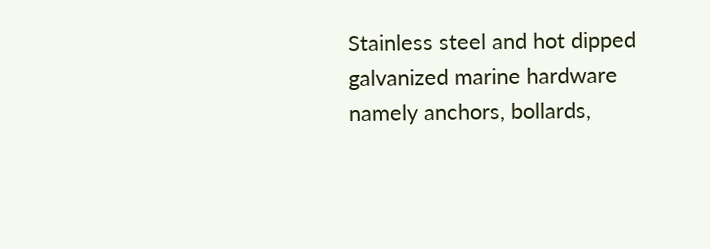Stainless steel and hot dipped galvanized marine hardware namely anchors, bollards,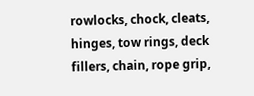rowlocks, chock, cleats, hinges, tow rings, deck fillers, chain, rope grip,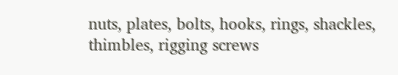nuts, plates, bolts, hooks, rings, shackles, thimbles, rigging screws